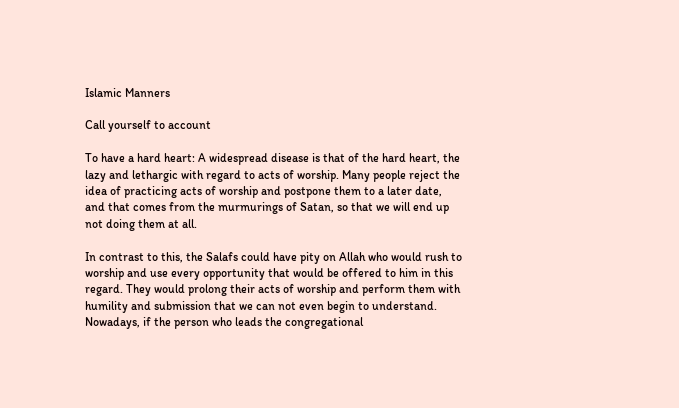Islamic Manners

Call yourself to account

To have a hard heart: A widespread disease is that of the hard heart, the lazy and lethargic with regard to acts of worship. Many people reject the idea of practicing acts of worship and postpone them to a later date, and that comes from the murmurings of Satan, so that we will end up not doing them at all.

In contrast to this, the Salafs could have pity on Allah who would rush to worship and use every opportunity that would be offered to him in this regard. They would prolong their acts of worship and perform them with humility and submission that we can not even begin to understand. Nowadays, if the person who leads the congregational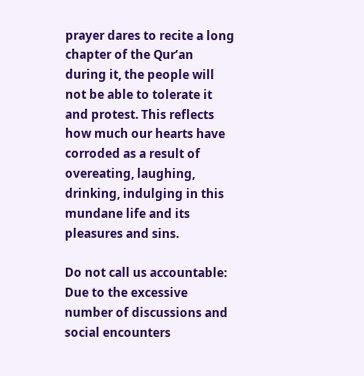prayer dares to recite a long chapter of the Qur’an during it, the people will not be able to tolerate it and protest. This reflects how much our hearts have corroded as a result of overeating, laughing, drinking, indulging in this mundane life and its pleasures and sins.

Do not call us accountable: Due to the excessive number of discussions and social encounters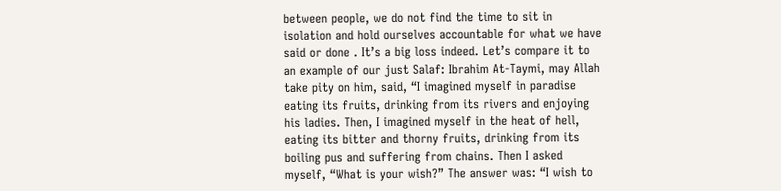between people, we do not find the time to sit in isolation and hold ourselves accountable for what we have said or done . It’s a big loss indeed. Let’s compare it to an example of our just Salaf: Ibrahim At-Taymi, may Allah take pity on him, said, “I imagined myself in paradise eating its fruits, drinking from its rivers and enjoying his ladies. Then, I imagined myself in the heat of hell, eating its bitter and thorny fruits, drinking from its boiling pus and suffering from chains. Then I asked myself, “What is your wish?” The answer was: “I wish to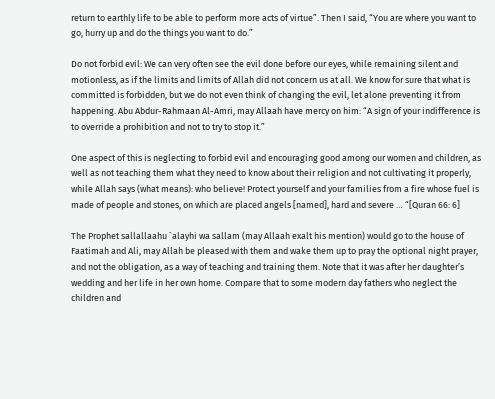return to earthly life to be able to perform more acts of virtue”. Then I said, “You are where you want to go, hurry up and do the things you want to do.”

Do not forbid evil: We can very often see the evil done before our eyes, while remaining silent and motionless, as if the limits and limits of Allah did not concern us at all. We know for sure that what is committed is forbidden, but we do not even think of changing the evil, let alone preventing it from happening. Abu Abdur-Rahmaan Al-Amri, may Allaah have mercy on him: “A sign of your indifference is to override a prohibition and not to try to stop it.”

One aspect of this is neglecting to forbid evil and encouraging good among our women and children, as well as not teaching them what they need to know about their religion and not cultivating it properly, while Allah says (what means): who believe! Protect yourself and your families from a fire whose fuel is made of people and stones, on which are placed angels [named], hard and severe … “[Quran 66: 6]

The Prophet sallallaahu `alayhi wa sallam (may Allaah exalt his mention) would go to the house of Faatimah and Ali, may Allah be pleased with them and wake them up to pray the optional night prayer, and not the obligation, as a way of teaching and training them. Note that it was after her daughter’s wedding and her life in her own home. Compare that to some modern day fathers who neglect the children and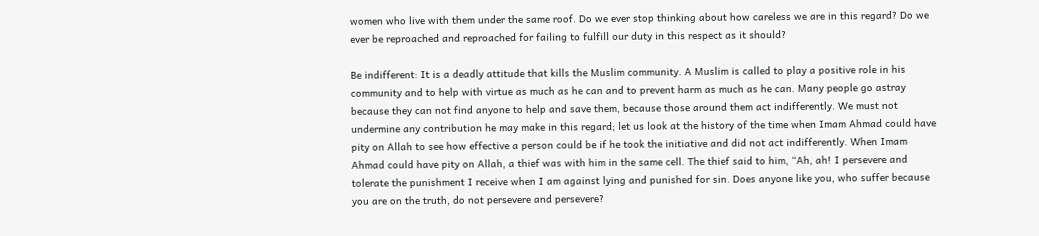women who live with them under the same roof. Do we ever stop thinking about how careless we are in this regard? Do we ever be reproached and reproached for failing to fulfill our duty in this respect as it should?

Be indifferent: It is a deadly attitude that kills the Muslim community. A Muslim is called to play a positive role in his community and to help with virtue as much as he can and to prevent harm as much as he can. Many people go astray because they can not find anyone to help and save them, because those around them act indifferently. We must not undermine any contribution he may make in this regard; let us look at the history of the time when Imam Ahmad could have pity on Allah to see how effective a person could be if he took the initiative and did not act indifferently. When Imam Ahmad could have pity on Allah, a thief was with him in the same cell. The thief said to him, “Ah, ah! I persevere and tolerate the punishment I receive when I am against lying and punished for sin. Does anyone like you, who suffer because you are on the truth, do not persevere and persevere?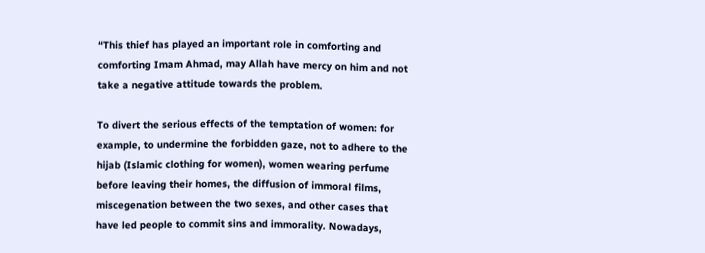“This thief has played an important role in comforting and comforting Imam Ahmad, may Allah have mercy on him and not take a negative attitude towards the problem.

To divert the serious effects of the temptation of women: for example, to undermine the forbidden gaze, not to adhere to the hijab (Islamic clothing for women), women wearing perfume before leaving their homes, the diffusion of immoral films, miscegenation between the two sexes, and other cases that have led people to commit sins and immorality. Nowadays,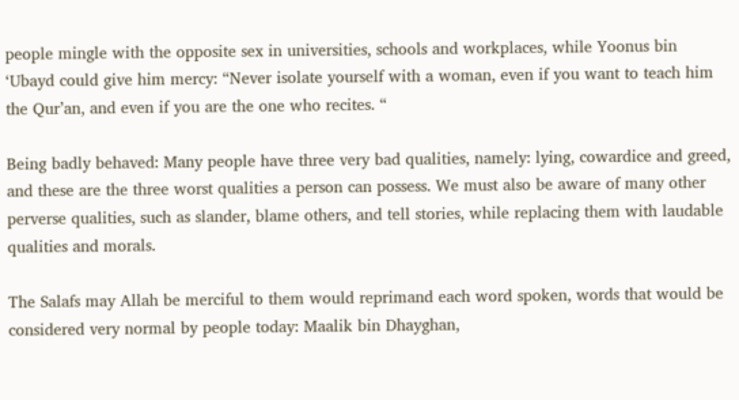people mingle with the opposite sex in universities, schools and workplaces, while Yoonus bin ‘Ubayd could give him mercy: “Never isolate yourself with a woman, even if you want to teach him the Qur’an, and even if you are the one who recites. “

Being badly behaved: Many people have three very bad qualities, namely: lying, cowardice and greed, and these are the three worst qualities a person can possess. We must also be aware of many other perverse qualities, such as slander, blame others, and tell stories, while replacing them with laudable qualities and morals.

The Salafs may Allah be merciful to them would reprimand each word spoken, words that would be considered very normal by people today: Maalik bin Dhayghan,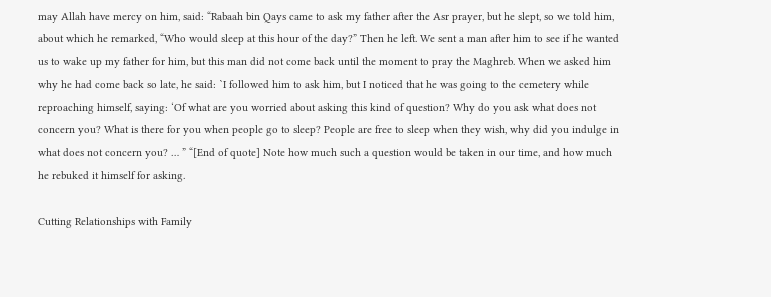may Allah have mercy on him, said: “Rabaah bin Qays came to ask my father after the Asr prayer, but he slept, so we told him, about which he remarked, “Who would sleep at this hour of the day?” Then he left. We sent a man after him to see if he wanted us to wake up my father for him, but this man did not come back until the moment to pray the Maghreb. When we asked him why he had come back so late, he said: `I followed him to ask him, but I noticed that he was going to the cemetery while reproaching himself, saying: ‘Of what are you worried about asking this kind of question? Why do you ask what does not concern you? What is there for you when people go to sleep? People are free to sleep when they wish, why did you indulge in what does not concern you? … ” “[End of quote] Note how much such a question would be taken in our time, and how much he rebuked it himself for asking.

Cutting Relationships with Family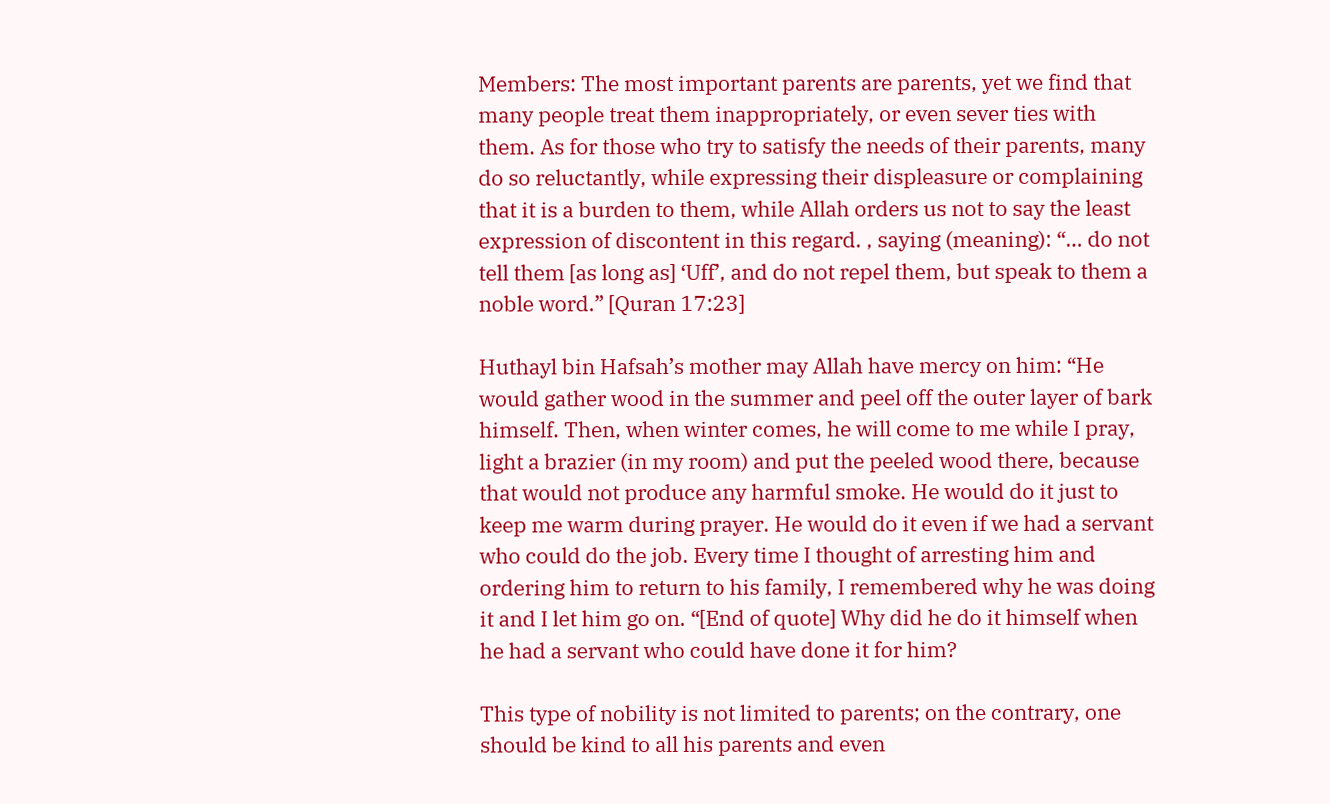Members: The most important parents are parents, yet we find that many people treat them inappropriately, or even sever ties with them. As for those who try to satisfy the needs of their parents, many do so reluctantly, while expressing their displeasure or complaining that it is a burden to them, while Allah orders us not to say the least expression of discontent in this regard. , saying (meaning): “… do not tell them [as long as] ‘Uff’, and do not repel them, but speak to them a noble word.” [Quran 17:23]

Huthayl bin Hafsah’s mother may Allah have mercy on him: “He would gather wood in the summer and peel off the outer layer of bark himself. Then, when winter comes, he will come to me while I pray, light a brazier (in my room) and put the peeled wood there, because that would not produce any harmful smoke. He would do it just to keep me warm during prayer. He would do it even if we had a servant who could do the job. Every time I thought of arresting him and ordering him to return to his family, I remembered why he was doing it and I let him go on. “[End of quote] Why did he do it himself when he had a servant who could have done it for him?

This type of nobility is not limited to parents; on the contrary, one should be kind to all his parents and even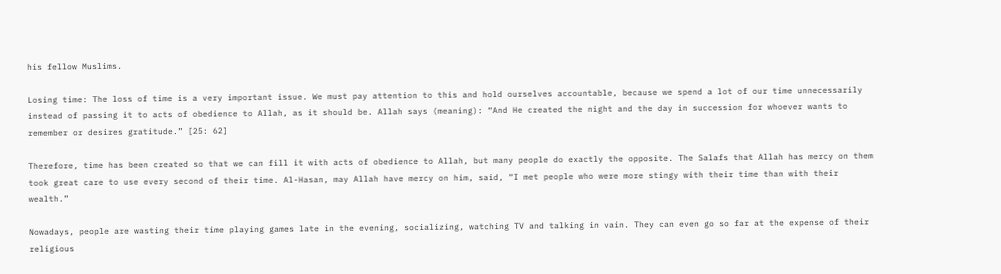his fellow Muslims.

Losing time: The loss of time is a very important issue. We must pay attention to this and hold ourselves accountable, because we spend a lot of our time unnecessarily instead of passing it to acts of obedience to Allah, as it should be. Allah says (meaning): “And He created the night and the day in succession for whoever wants to remember or desires gratitude.” [25: 62]

Therefore, time has been created so that we can fill it with acts of obedience to Allah, but many people do exactly the opposite. The Salafs that Allah has mercy on them took great care to use every second of their time. Al-Hasan, may Allah have mercy on him, said, “I met people who were more stingy with their time than with their wealth.”

Nowadays, people are wasting their time playing games late in the evening, socializing, watching TV and talking in vain. They can even go so far at the expense of their religious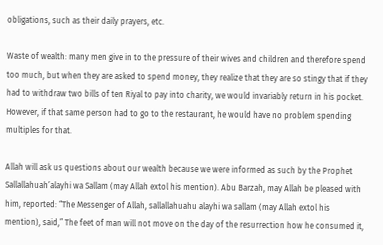obligations, such as their daily prayers, etc.

Waste of wealth: many men give in to the pressure of their wives and children and therefore spend too much, but when they are asked to spend money, they realize that they are so stingy that if they had to withdraw two bills of ten Riyal to pay into charity, we would invariably return in his pocket. However, if that same person had to go to the restaurant, he would have no problem spending multiples for that.

Allah will ask us questions about our wealth because we were informed as such by the Prophet Sallallahuah’alayhi wa Sallam (may Allah extol his mention). Abu Barzah, may Allah be pleased with him, reported: “The Messenger of Allah, sallallahuahu alayhi wa sallam (may Allah extol his mention), said,” The feet of man will not move on the day of the resurrection how he consumed it,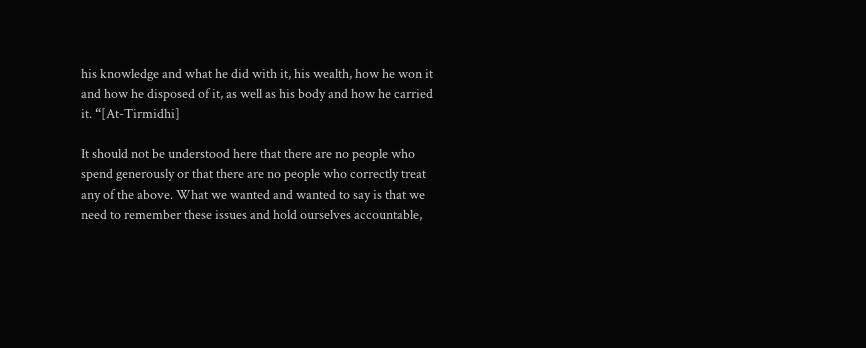his knowledge and what he did with it, his wealth, how he won it and how he disposed of it, as well as his body and how he carried it. “[At-Tirmidhi]

It should not be understood here that there are no people who spend generously or that there are no people who correctly treat any of the above. What we wanted and wanted to say is that we need to remember these issues and hold ourselves accountable,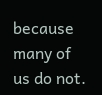because many of us do not.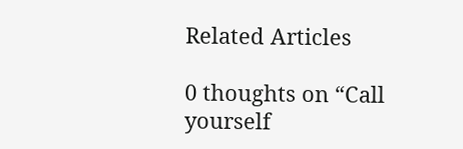Related Articles

0 thoughts on “Call yourself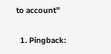to account”

  1. Pingback: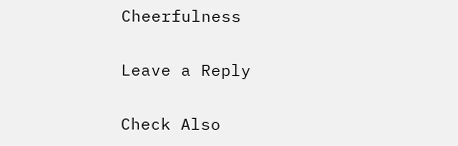Cheerfulness

Leave a Reply

Check Also